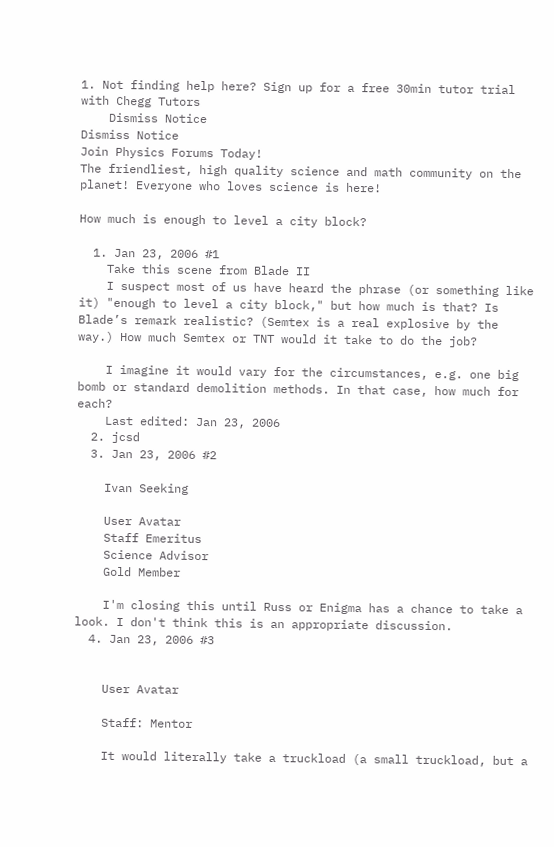1. Not finding help here? Sign up for a free 30min tutor trial with Chegg Tutors
    Dismiss Notice
Dismiss Notice
Join Physics Forums Today!
The friendliest, high quality science and math community on the planet! Everyone who loves science is here!

How much is enough to level a city block?

  1. Jan 23, 2006 #1
    Take this scene from Blade II
    I suspect most of us have heard the phrase (or something like it) "enough to level a city block," but how much is that? Is Blade’s remark realistic? (Semtex is a real explosive by the way.) How much Semtex or TNT would it take to do the job?

    I imagine it would vary for the circumstances, e.g. one big bomb or standard demolition methods. In that case, how much for each?
    Last edited: Jan 23, 2006
  2. jcsd
  3. Jan 23, 2006 #2

    Ivan Seeking

    User Avatar
    Staff Emeritus
    Science Advisor
    Gold Member

    I'm closing this until Russ or Enigma has a chance to take a look. I don't think this is an appropriate discussion.
  4. Jan 23, 2006 #3


    User Avatar

    Staff: Mentor

    It would literally take a truckload (a small truckload, but a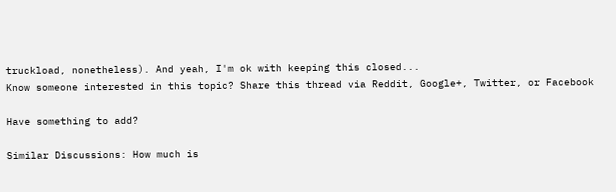truckload, nonetheless). And yeah, I'm ok with keeping this closed...
Know someone interested in this topic? Share this thread via Reddit, Google+, Twitter, or Facebook

Have something to add?

Similar Discussions: How much is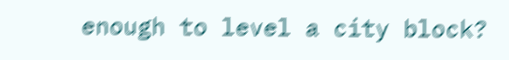enough to level a city block?